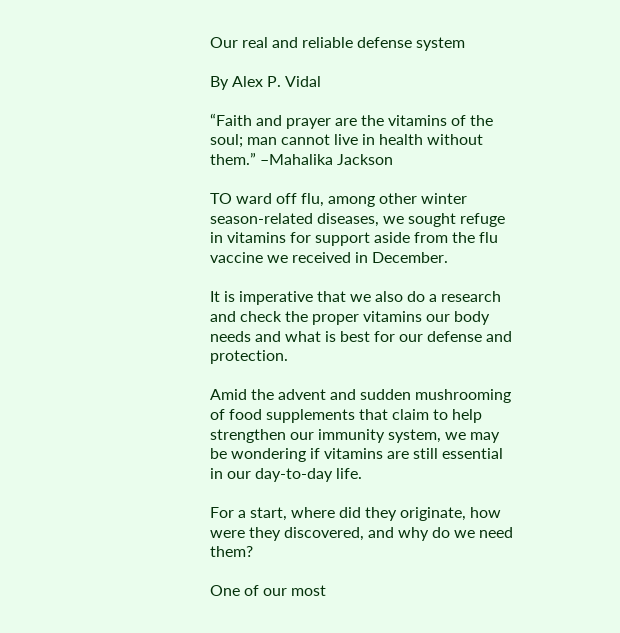Our real and reliable defense system

By Alex P. Vidal

“Faith and prayer are the vitamins of the soul; man cannot live in health without them.” –Mahalika Jackson

TO ward off flu, among other winter season-related diseases, we sought refuge in vitamins for support aside from the flu vaccine we received in December.

It is imperative that we also do a research and check the proper vitamins our body needs and what is best for our defense and protection.

Amid the advent and sudden mushrooming of food supplements that claim to help strengthen our immunity system, we may be wondering if vitamins are still essential in our day-to-day life.

For a start, where did they originate, how were they discovered, and why do we need them?

One of our most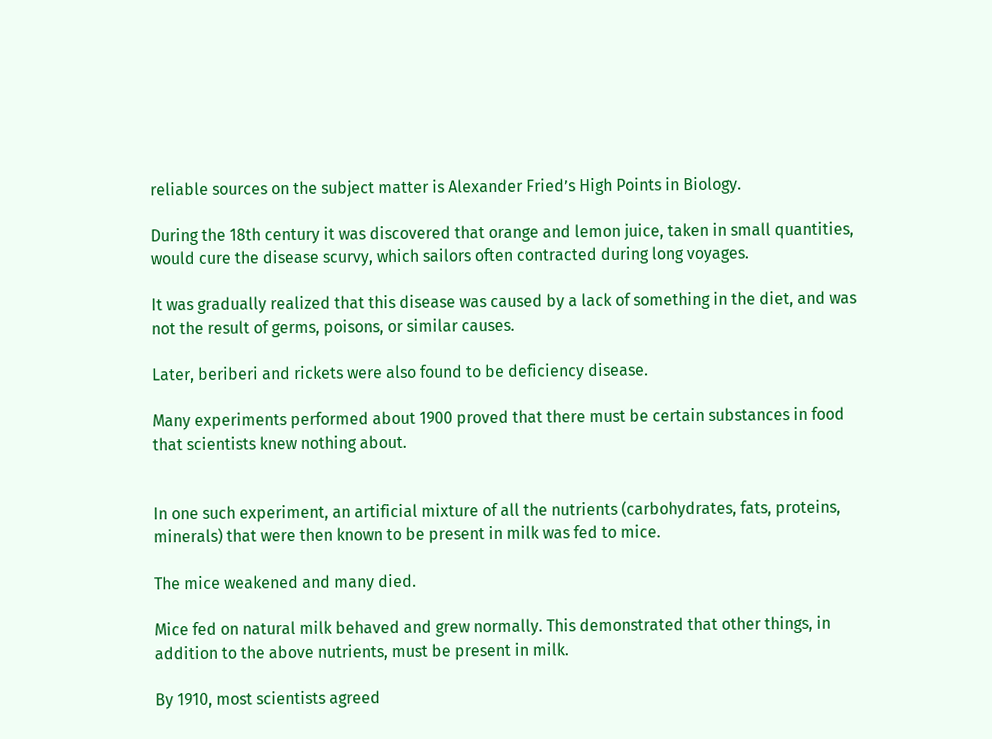reliable sources on the subject matter is Alexander Fried’s High Points in Biology.

During the 18th century it was discovered that orange and lemon juice, taken in small quantities, would cure the disease scurvy, which sailors often contracted during long voyages.

It was gradually realized that this disease was caused by a lack of something in the diet, and was not the result of germs, poisons, or similar causes.

Later, beriberi and rickets were also found to be deficiency disease.

Many experiments performed about 1900 proved that there must be certain substances in food that scientists knew nothing about.


In one such experiment, an artificial mixture of all the nutrients (carbohydrates, fats, proteins, minerals) that were then known to be present in milk was fed to mice.

The mice weakened and many died.

Mice fed on natural milk behaved and grew normally. This demonstrated that other things, in addition to the above nutrients, must be present in milk.

By 1910, most scientists agreed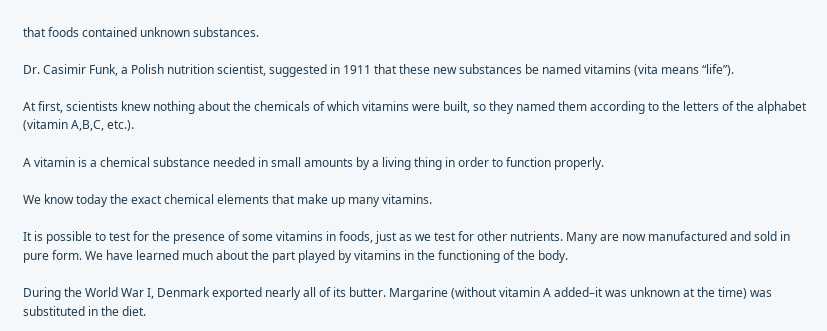that foods contained unknown substances.

Dr. Casimir Funk, a Polish nutrition scientist, suggested in 1911 that these new substances be named vitamins (vita means “life”).

At first, scientists knew nothing about the chemicals of which vitamins were built, so they named them according to the letters of the alphabet (vitamin A,B,C, etc.).

A vitamin is a chemical substance needed in small amounts by a living thing in order to function properly.

We know today the exact chemical elements that make up many vitamins.

It is possible to test for the presence of some vitamins in foods, just as we test for other nutrients. Many are now manufactured and sold in pure form. We have learned much about the part played by vitamins in the functioning of the body.

During the World War I, Denmark exported nearly all of its butter. Margarine (without vitamin A added–it was unknown at the time) was substituted in the diet.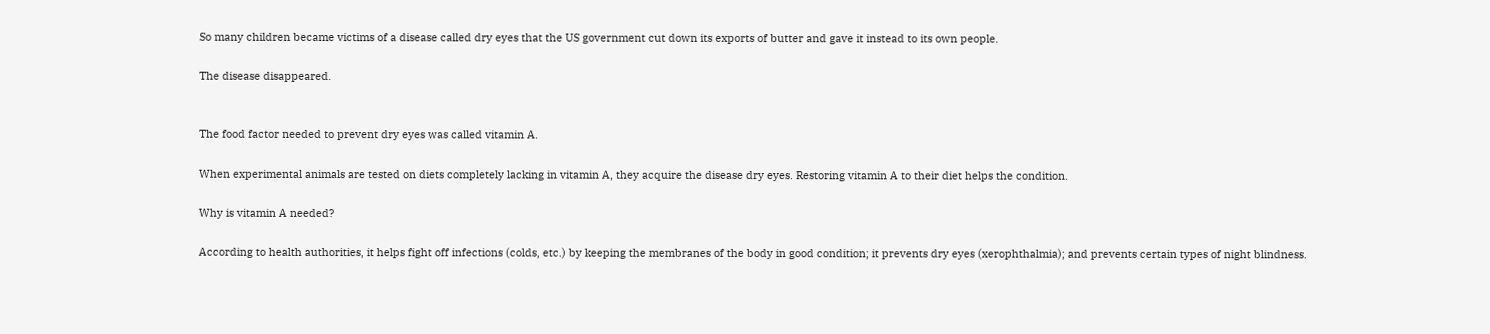So many children became victims of a disease called dry eyes that the US government cut down its exports of butter and gave it instead to its own people.

The disease disappeared.


The food factor needed to prevent dry eyes was called vitamin A.

When experimental animals are tested on diets completely lacking in vitamin A, they acquire the disease dry eyes. Restoring vitamin A to their diet helps the condition.

Why is vitamin A needed?

According to health authorities, it helps fight off infections (colds, etc.) by keeping the membranes of the body in good condition; it prevents dry eyes (xerophthalmia); and prevents certain types of night blindness.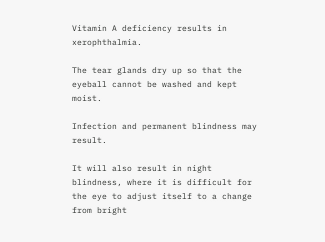Vitamin A deficiency results in xerophthalmia.

The tear glands dry up so that the eyeball cannot be washed and kept moist.

Infection and permanent blindness may result.

It will also result in night blindness, where it is difficult for the eye to adjust itself to a change from bright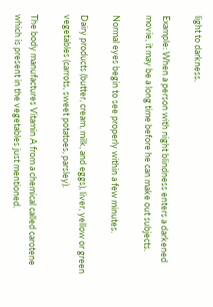light to darkness.

Example: When a person with night blindness enters a darkened movie, it may be a long time before he can make out subjects.

Normal eyes begin to see properly within a few minutes.

Dairy products (butter, cream, milk, and eggs), liver, yellow or green vegetables (carrots, sweet potatoes, parsley).

The body manufactures Vitamin A from a chemical called carotene which is present in the vegetables just mentioned.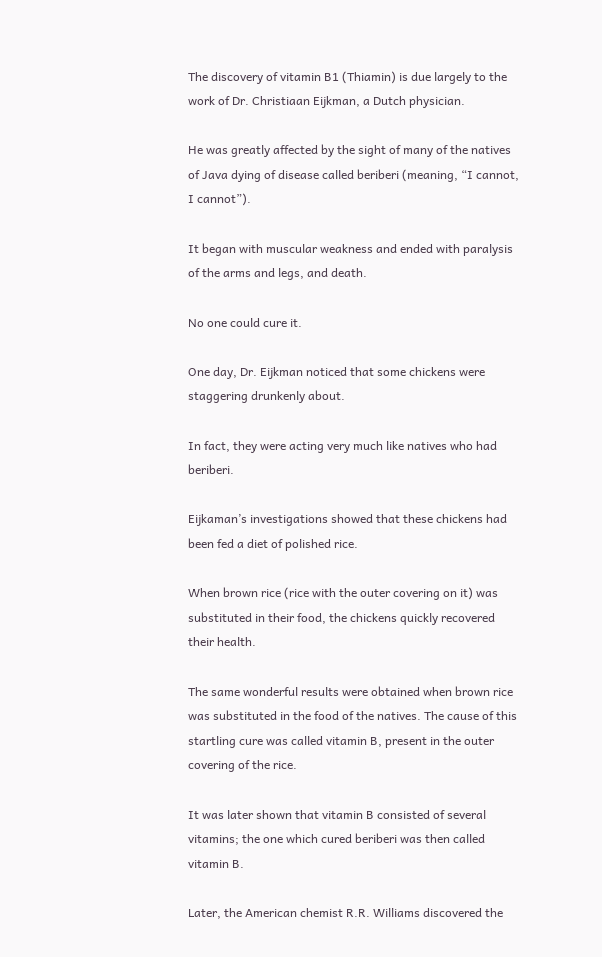The discovery of vitamin B1 (Thiamin) is due largely to the work of Dr. Christiaan Eijkman, a Dutch physician.

He was greatly affected by the sight of many of the natives of Java dying of disease called beriberi (meaning, “I cannot, I cannot”).

It began with muscular weakness and ended with paralysis of the arms and legs, and death.

No one could cure it.

One day, Dr. Eijkman noticed that some chickens were staggering drunkenly about.

In fact, they were acting very much like natives who had beriberi.

Eijkaman’s investigations showed that these chickens had been fed a diet of polished rice.

When brown rice (rice with the outer covering on it) was substituted in their food, the chickens quickly recovered their health.

The same wonderful results were obtained when brown rice was substituted in the food of the natives. The cause of this startling cure was called vitamin B, present in the outer covering of the rice.

It was later shown that vitamin B consisted of several vitamins; the one which cured beriberi was then called vitamin B.

Later, the American chemist R.R. Williams discovered the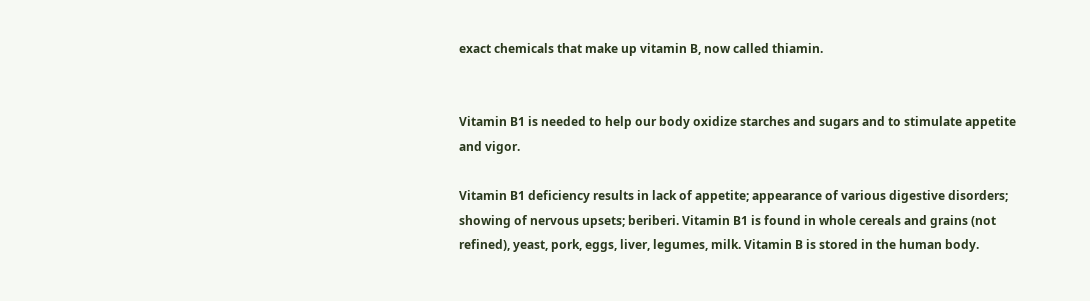exact chemicals that make up vitamin B, now called thiamin.


Vitamin B1 is needed to help our body oxidize starches and sugars and to stimulate appetite and vigor.

Vitamin B1 deficiency results in lack of appetite; appearance of various digestive disorders; showing of nervous upsets; beriberi. Vitamin B1 is found in whole cereals and grains (not refined), yeast, pork, eggs, liver, legumes, milk. Vitamin B is stored in the human body.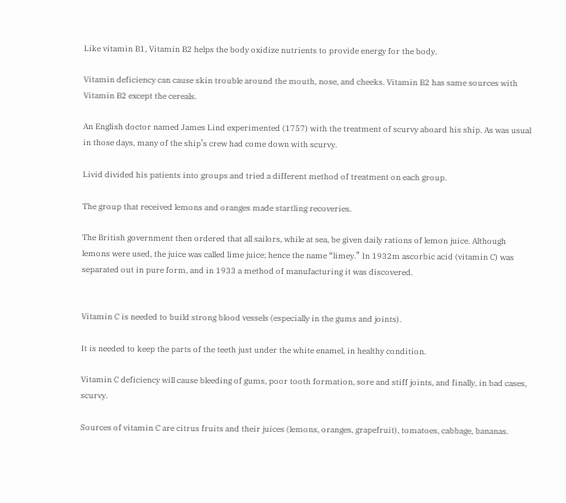Like vitamin B1, Vitamin B2 helps the body oxidize nutrients to provide energy for the body.

Vitamin deficiency can cause skin trouble around the mouth, nose, and cheeks. Vitamin B2 has same sources with Vitamin B2 except the cereals.

An English doctor named James Lind experimented (1757) with the treatment of scurvy aboard his ship. As was usual in those days, many of the ship’s crew had come down with scurvy.

Livid divided his patients into groups and tried a different method of treatment on each group.

The group that received lemons and oranges made startling recoveries.

The British government then ordered that all sailors, while at sea, be given daily rations of lemon juice. Although lemons were used, the juice was called lime juice; hence the name “limey.” In 1932m ascorbic acid (vitamin C) was separated out in pure form, and in 1933 a method of manufacturing it was discovered.


Vitamin C is needed to build strong blood vessels (especially in the gums and joints).

It is needed to keep the parts of the teeth just under the white enamel, in healthy condition.

Vitamin C deficiency will cause bleeding of gums, poor tooth formation, sore and stiff joints, and finally, in bad cases, scurvy.

Sources of vitamin C are citrus fruits and their juices (lemons, oranges, grapefruit), tomatoes, cabbage, bananas.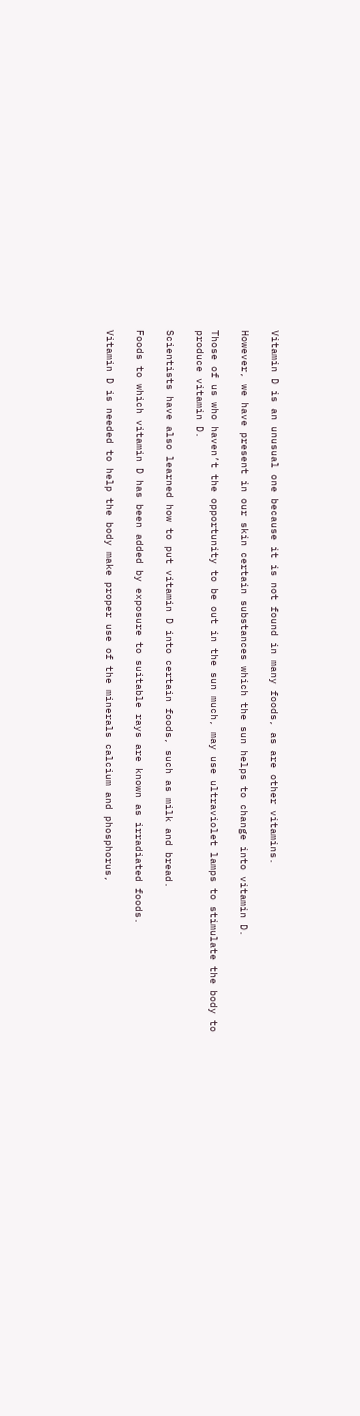Vitamin D is an unusual one because it is not found in many foods, as are other vitamins.

However, we have present in our skin certain substances which the sun helps to change into vitamin D.

Those of us who haven’t the opportunity to be out in the sun much, may use ultraviolet lamps to stimulate the body to produce vitamin D.

Scientists have also learned how to put vitamin D into certain foods, such as milk and bread.

Foods to which vitamin D has been added by exposure to suitable rays are known as irradiated foods.

Vitamin D is needed to help the body make proper use of the minerals calcium and phosphorus,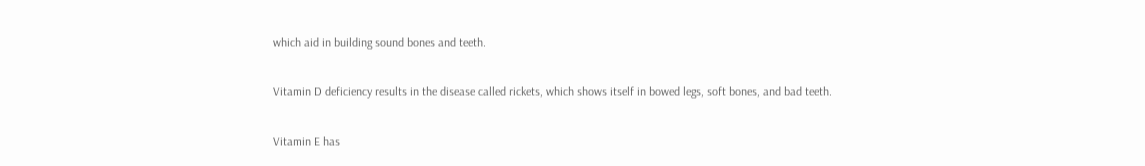which aid in building sound bones and teeth.

Vitamin D deficiency results in the disease called rickets, which shows itself in bowed legs, soft bones, and bad teeth.

Vitamin E has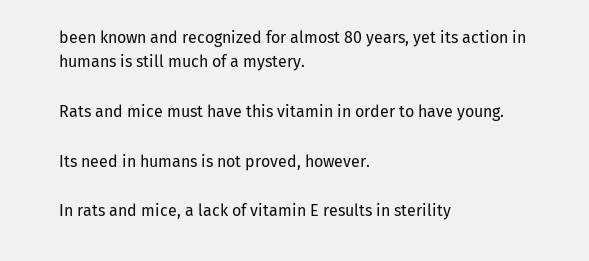been known and recognized for almost 80 years, yet its action in humans is still much of a mystery.

Rats and mice must have this vitamin in order to have young.

Its need in humans is not proved, however.

In rats and mice, a lack of vitamin E results in sterility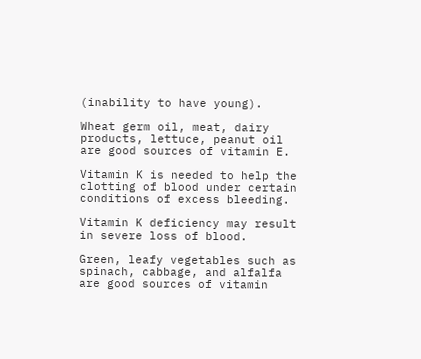(inability to have young).

Wheat germ oil, meat, dairy products, lettuce, peanut oil are good sources of vitamin E.

Vitamin K is needed to help the clotting of blood under certain conditions of excess bleeding.

Vitamin K deficiency may result in severe loss of blood.

Green, leafy vegetables such as spinach, cabbage, and alfalfa are good sources of vitamin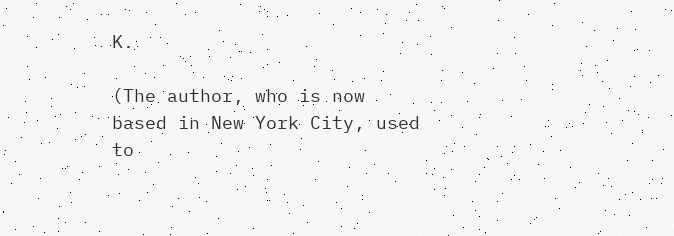K.

(The author, who is now based in New York City, used to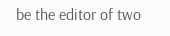be the editor of two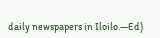daily newspapers in Iloilo.—Ed)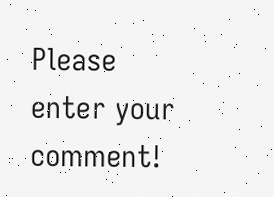Please enter your comment!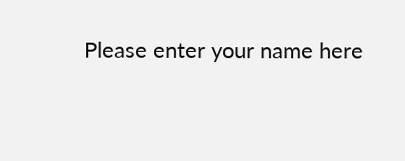Please enter your name here